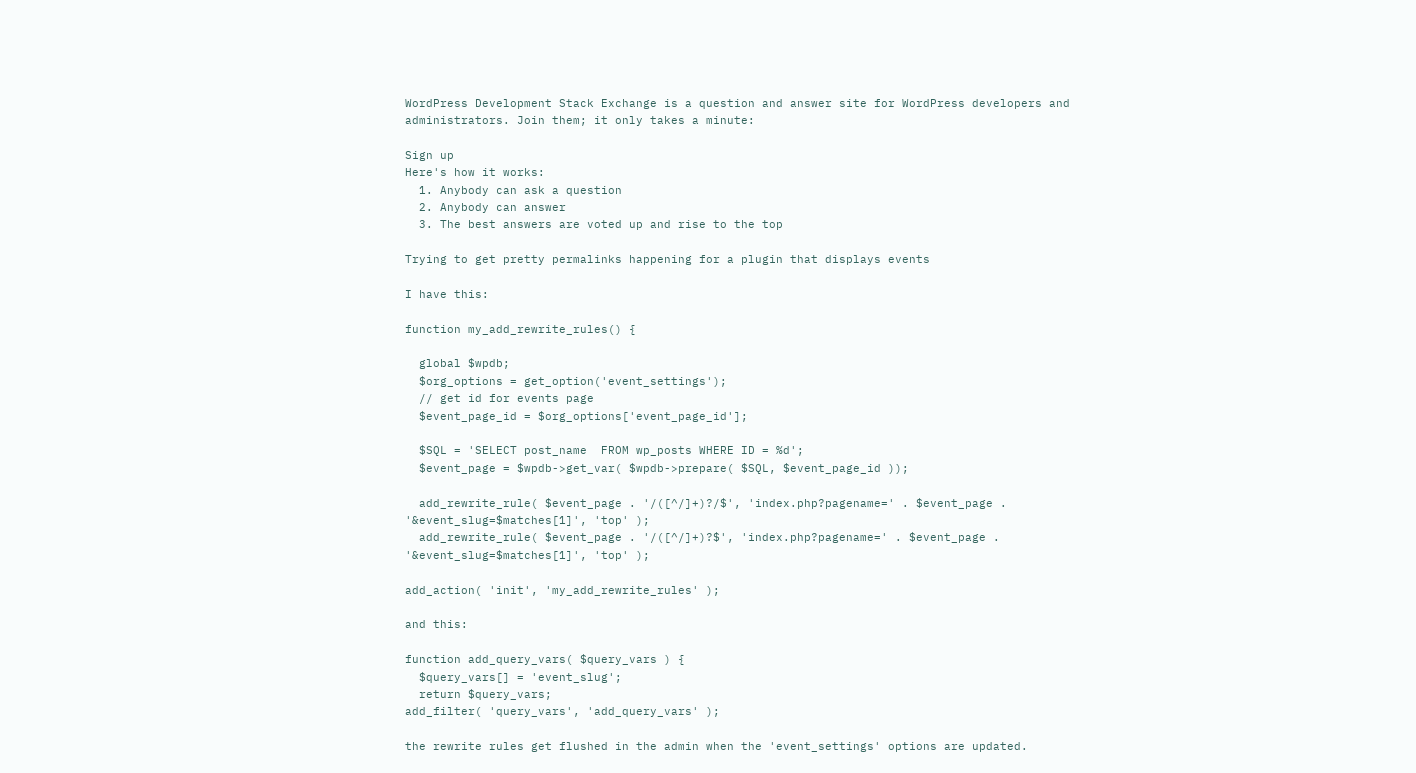WordPress Development Stack Exchange is a question and answer site for WordPress developers and administrators. Join them; it only takes a minute:

Sign up
Here's how it works:
  1. Anybody can ask a question
  2. Anybody can answer
  3. The best answers are voted up and rise to the top

Trying to get pretty permalinks happening for a plugin that displays events

I have this:

function my_add_rewrite_rules() {

  global $wpdb;
  $org_options = get_option('event_settings');
  // get id for events page
  $event_page_id = $org_options['event_page_id'];

  $SQL = 'SELECT post_name  FROM wp_posts WHERE ID = %d';
  $event_page = $wpdb->get_var( $wpdb->prepare( $SQL, $event_page_id ));

  add_rewrite_rule( $event_page . '/([^/]+)?/$', 'index.php?pagename=' . $event_page . '&event_slug=$matches[1]', 'top' );
  add_rewrite_rule( $event_page . '/([^/]+)?$', 'index.php?pagename=' . $event_page . '&event_slug=$matches[1]', 'top' );

add_action( 'init', 'my_add_rewrite_rules' );

and this:

function add_query_vars( $query_vars ) {
  $query_vars[] = 'event_slug';
  return $query_vars;
add_filter( 'query_vars', 'add_query_vars' );

the rewrite rules get flushed in the admin when the 'event_settings' options are updated.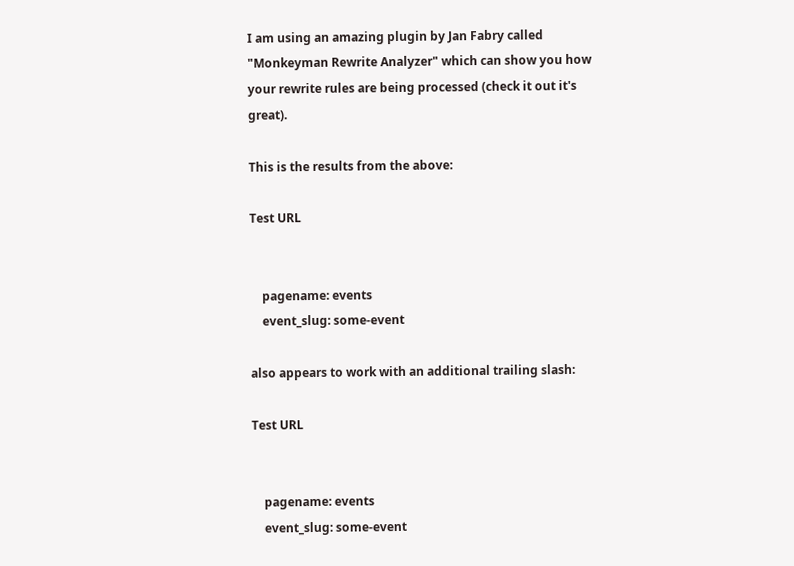I am using an amazing plugin by Jan Fabry called "Monkeyman Rewrite Analyzer" which can show you how your rewrite rules are being processed (check it out it's great).

This is the results from the above:

Test URL


    pagename: events
    event_slug: some-event

also appears to work with an additional trailing slash:

Test URL


    pagename: events
    event_slug: some-event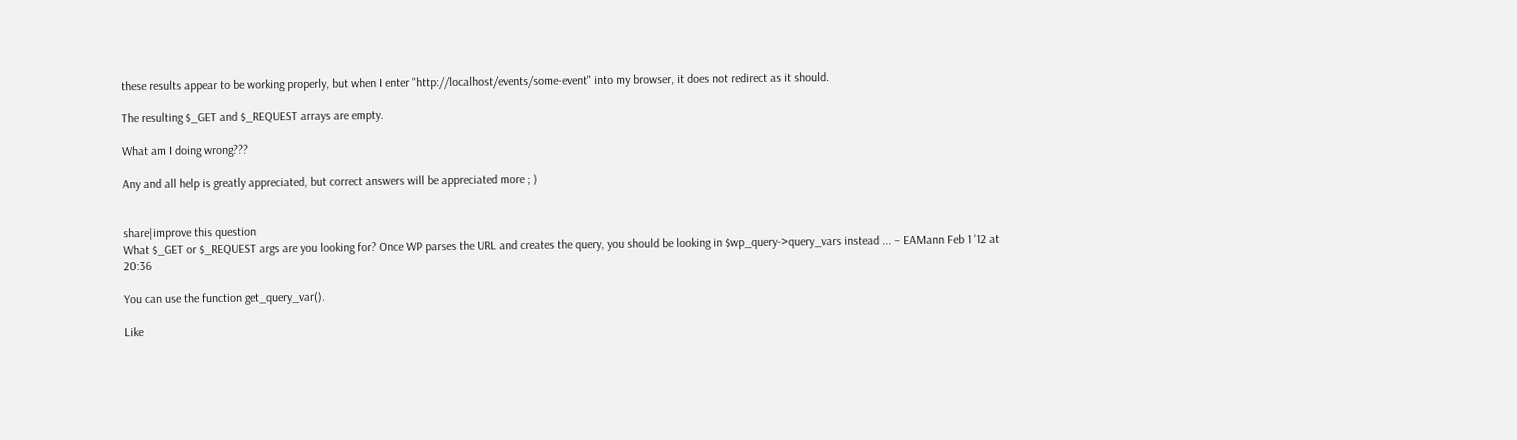these results appear to be working properly, but when I enter "http://localhost/events/some-event" into my browser, it does not redirect as it should.

The resulting $_GET and $_REQUEST arrays are empty.

What am I doing wrong???

Any and all help is greatly appreciated, but correct answers will be appreciated more ; )


share|improve this question
What $_GET or $_REQUEST args are you looking for? Once WP parses the URL and creates the query, you should be looking in $wp_query->query_vars instead ... – EAMann Feb 1 '12 at 20:36

You can use the function get_query_var().

Like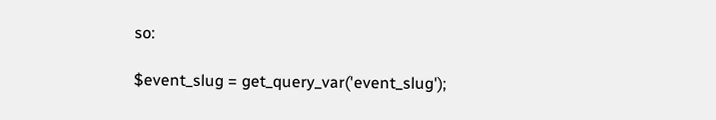so:

$event_slug = get_query_var('event_slug');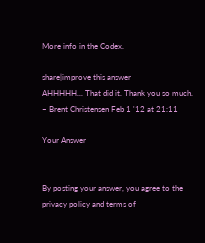More info in the Codex.

share|improve this answer
AHHHHH... That did it. Thank you so much. – Brent Christensen Feb 1 '12 at 21:11

Your Answer


By posting your answer, you agree to the privacy policy and terms of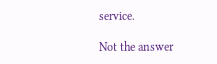service.

Not the answer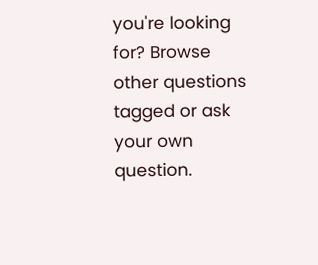you're looking for? Browse other questions tagged or ask your own question.